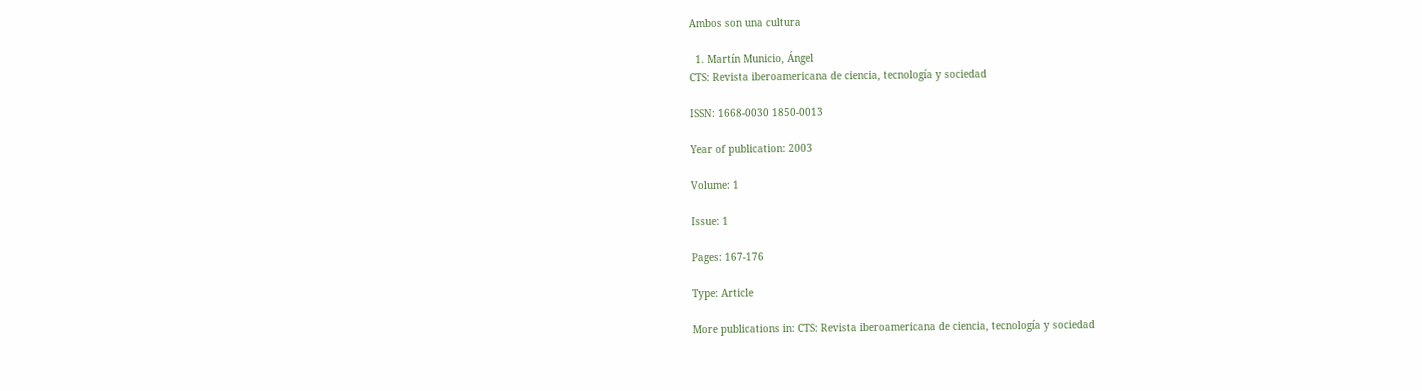Ambos son una cultura

  1. Martín Municio, Ángel
CTS: Revista iberoamericana de ciencia, tecnología y sociedad

ISSN: 1668-0030 1850-0013

Year of publication: 2003

Volume: 1

Issue: 1

Pages: 167-176

Type: Article

More publications in: CTS: Revista iberoamericana de ciencia, tecnología y sociedad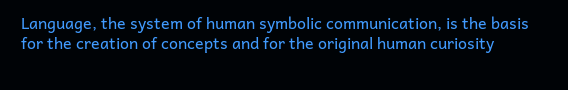Language, the system of human symbolic communication, is the basis for the creation of concepts and for the original human curiosity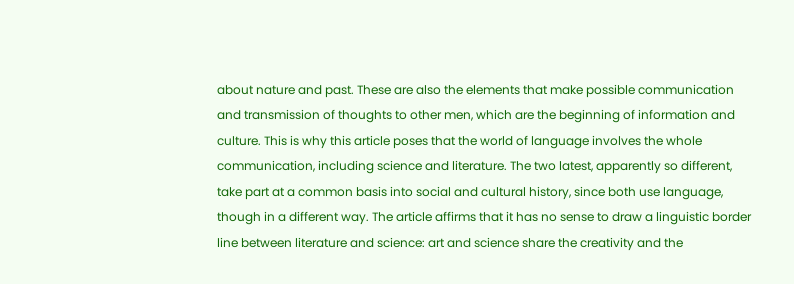about nature and past. These are also the elements that make possible communication and transmission of thoughts to other men, which are the beginning of information and culture. This is why this article poses that the world of language involves the whole communication, including science and literature. The two latest, apparently so different, take part at a common basis into social and cultural history, since both use language, though in a different way. The article affirms that it has no sense to draw a linguistic border line between literature and science: art and science share the creativity and the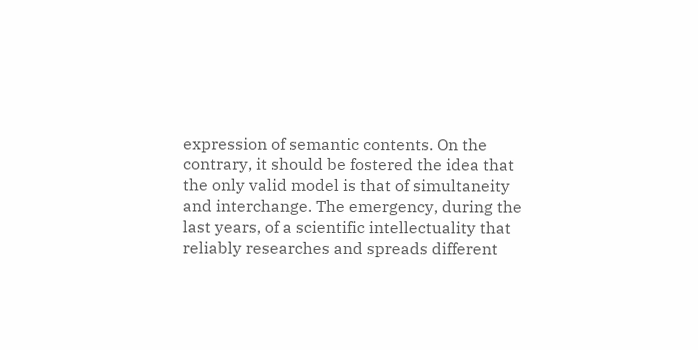expression of semantic contents. On the contrary, it should be fostered the idea that the only valid model is that of simultaneity and interchange. The emergency, during the last years, of a scientific intellectuality that reliably researches and spreads different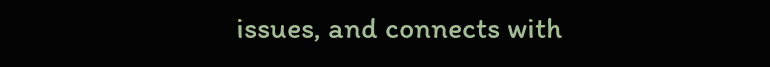issues, and connects with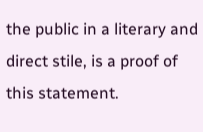the public in a literary and direct stile, is a proof of this statement.